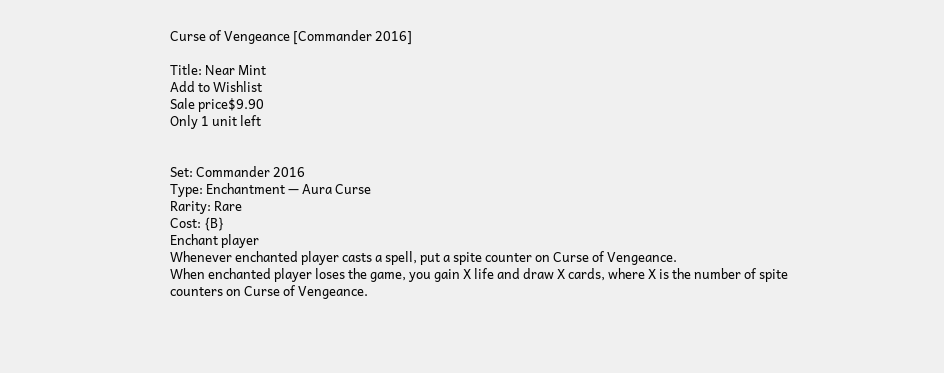Curse of Vengeance [Commander 2016]

Title: Near Mint
Add to Wishlist
Sale price$9.90
Only 1 unit left


Set: Commander 2016
Type: Enchantment — Aura Curse
Rarity: Rare
Cost: {B}
Enchant player
Whenever enchanted player casts a spell, put a spite counter on Curse of Vengeance.
When enchanted player loses the game, you gain X life and draw X cards, where X is the number of spite counters on Curse of Vengeance.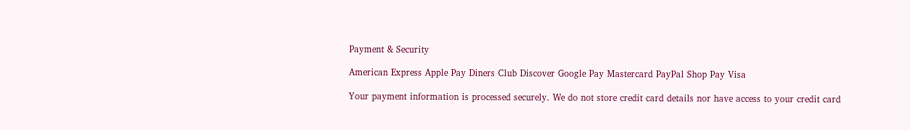Payment & Security

American Express Apple Pay Diners Club Discover Google Pay Mastercard PayPal Shop Pay Visa

Your payment information is processed securely. We do not store credit card details nor have access to your credit card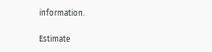information.

Estimate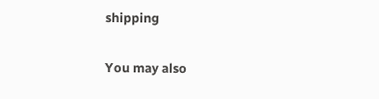shipping

You may also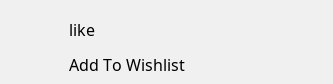like

Add To Wishlist